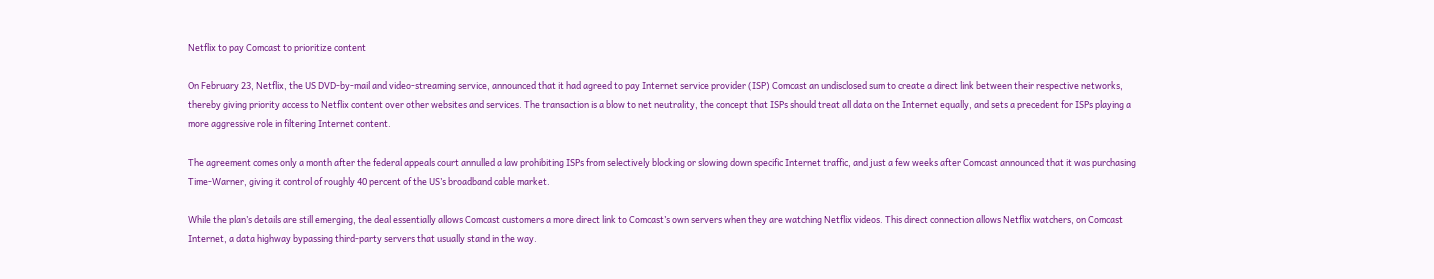Netflix to pay Comcast to prioritize content

On February 23, Netflix, the US DVD-by-mail and video-streaming service, announced that it had agreed to pay Internet service provider (ISP) Comcast an undisclosed sum to create a direct link between their respective networks, thereby giving priority access to Netflix content over other websites and services. The transaction is a blow to net neutrality, the concept that ISPs should treat all data on the Internet equally, and sets a precedent for ISPs playing a more aggressive role in filtering Internet content.

The agreement comes only a month after the federal appeals court annulled a law prohibiting ISPs from selectively blocking or slowing down specific Internet traffic, and just a few weeks after Comcast announced that it was purchasing Time-Warner, giving it control of roughly 40 percent of the US’s broadband cable market.

While the plan’s details are still emerging, the deal essentially allows Comcast customers a more direct link to Comcast’s own servers when they are watching Netflix videos. This direct connection allows Netflix watchers, on Comcast Internet, a data highway bypassing third-party servers that usually stand in the way.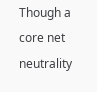Though a core net neutrality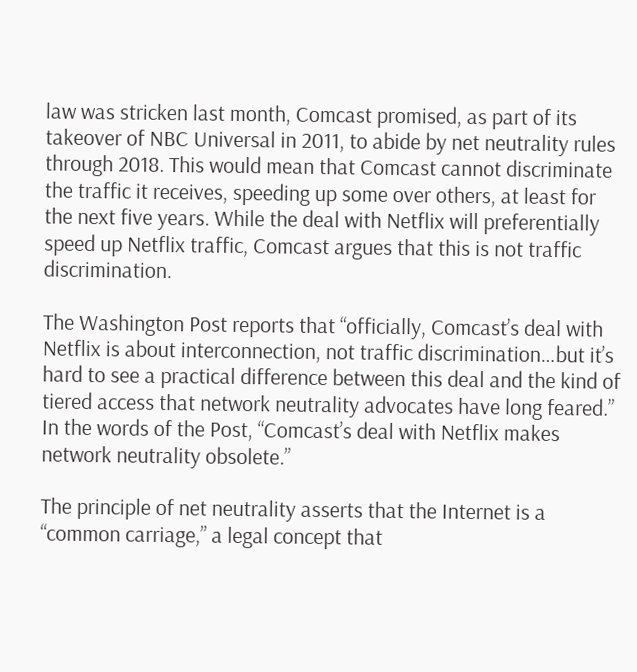law was stricken last month, Comcast promised, as part of its takeover of NBC Universal in 2011, to abide by net neutrality rules through 2018. This would mean that Comcast cannot discriminate the traffic it receives, speeding up some over others, at least for the next five years. While the deal with Netflix will preferentially speed up Netflix traffic, Comcast argues that this is not traffic discrimination.

The Washington Post reports that “officially, Comcast’s deal with Netflix is about interconnection, not traffic discrimination…but it’s hard to see a practical difference between this deal and the kind of tiered access that network neutrality advocates have long feared.” In the words of the Post, “Comcast’s deal with Netflix makes network neutrality obsolete.”

The principle of net neutrality asserts that the Internet is a “common carriage,” a legal concept that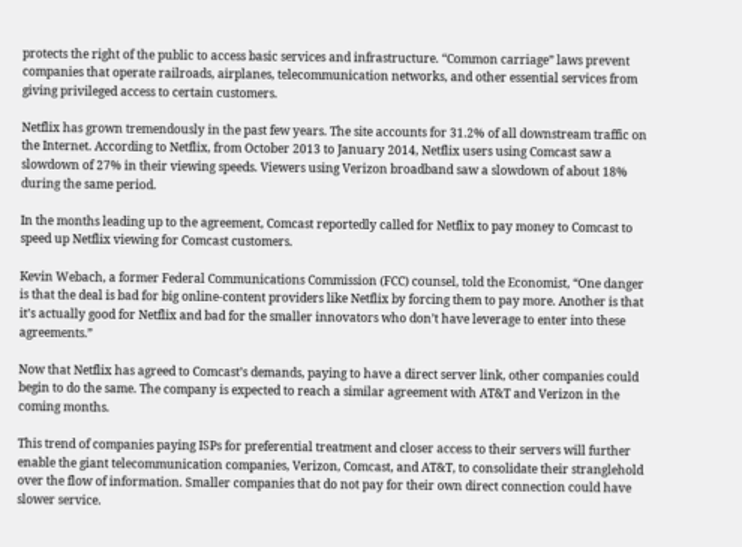protects the right of the public to access basic services and infrastructure. “Common carriage” laws prevent companies that operate railroads, airplanes, telecommunication networks, and other essential services from giving privileged access to certain customers.

Netflix has grown tremendously in the past few years. The site accounts for 31.2% of all downstream traffic on the Internet. According to Netflix, from October 2013 to January 2014, Netflix users using Comcast saw a slowdown of 27% in their viewing speeds. Viewers using Verizon broadband saw a slowdown of about 18% during the same period.

In the months leading up to the agreement, Comcast reportedly called for Netflix to pay money to Comcast to speed up Netflix viewing for Comcast customers.

Kevin Webach, a former Federal Communications Commission (FCC) counsel, told the Economist, “One danger is that the deal is bad for big online-content providers like Netflix by forcing them to pay more. Another is that it’s actually good for Netflix and bad for the smaller innovators who don’t have leverage to enter into these agreements.”

Now that Netflix has agreed to Comcast’s demands, paying to have a direct server link, other companies could begin to do the same. The company is expected to reach a similar agreement with AT&T and Verizon in the coming months.

This trend of companies paying ISPs for preferential treatment and closer access to their servers will further enable the giant telecommunication companies, Verizon, Comcast, and AT&T, to consolidate their stranglehold over the flow of information. Smaller companies that do not pay for their own direct connection could have slower service.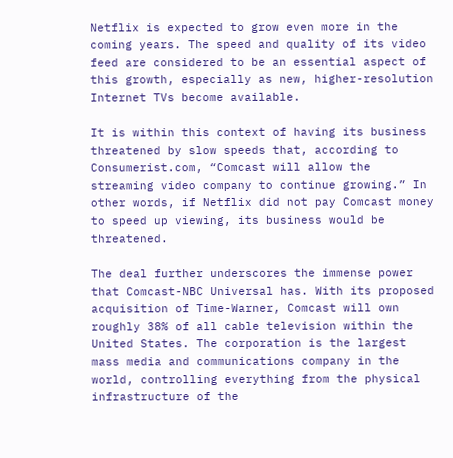Netflix is expected to grow even more in the coming years. The speed and quality of its video feed are considered to be an essential aspect of this growth, especially as new, higher-resolution Internet TVs become available.

It is within this context of having its business threatened by slow speeds that, according to Consumerist.com, “Comcast will allow the streaming video company to continue growing.” In other words, if Netflix did not pay Comcast money to speed up viewing, its business would be threatened.

The deal further underscores the immense power that Comcast-NBC Universal has. With its proposed acquisition of Time-Warner, Comcast will own roughly 38% of all cable television within the United States. The corporation is the largest mass media and communications company in the world, controlling everything from the physical infrastructure of the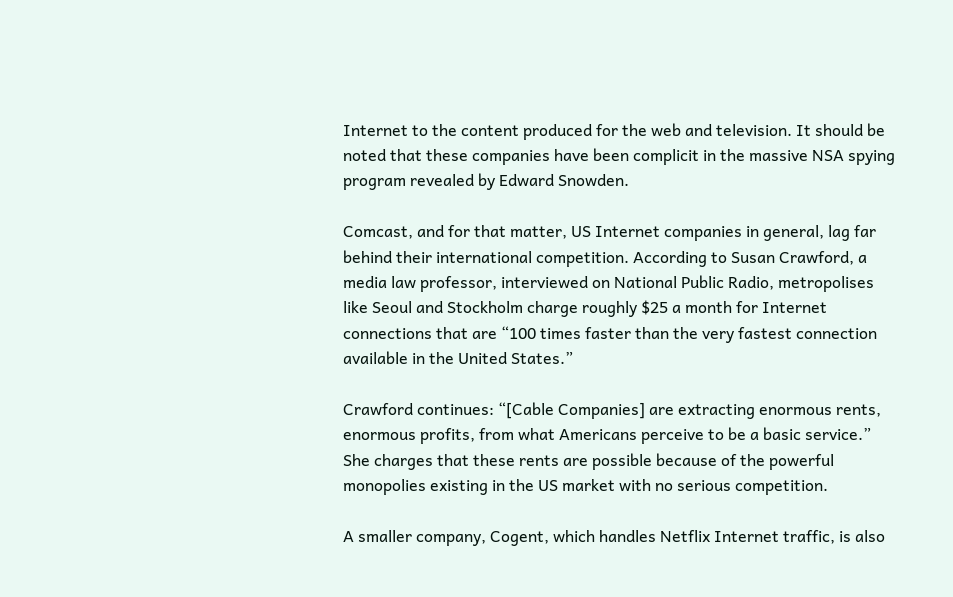Internet to the content produced for the web and television. It should be noted that these companies have been complicit in the massive NSA spying program revealed by Edward Snowden.

Comcast, and for that matter, US Internet companies in general, lag far behind their international competition. According to Susan Crawford, a media law professor, interviewed on National Public Radio, metropolises like Seoul and Stockholm charge roughly $25 a month for Internet connections that are “100 times faster than the very fastest connection available in the United States.”

Crawford continues: “[Cable Companies] are extracting enormous rents, enormous profits, from what Americans perceive to be a basic service.” She charges that these rents are possible because of the powerful monopolies existing in the US market with no serious competition.

A smaller company, Cogent, which handles Netflix Internet traffic, is also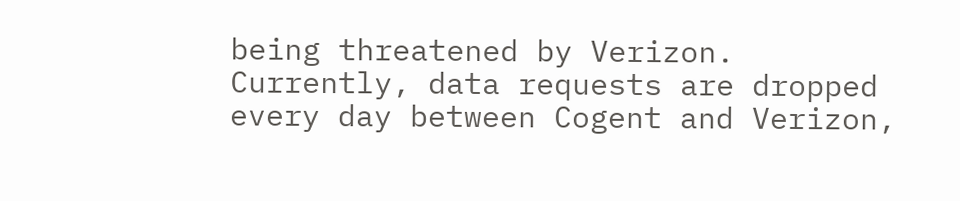being threatened by Verizon. Currently, data requests are dropped every day between Cogent and Verizon,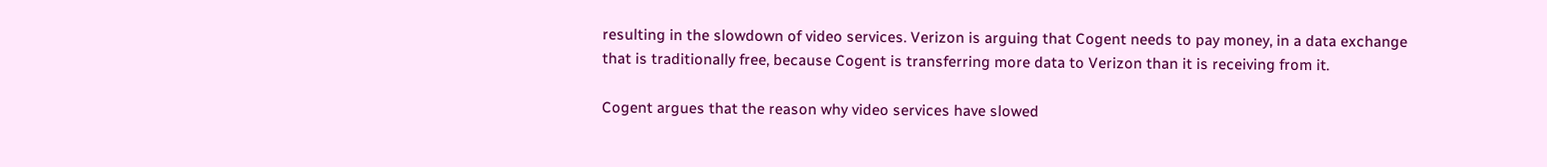resulting in the slowdown of video services. Verizon is arguing that Cogent needs to pay money, in a data exchange that is traditionally free, because Cogent is transferring more data to Verizon than it is receiving from it.

Cogent argues that the reason why video services have slowed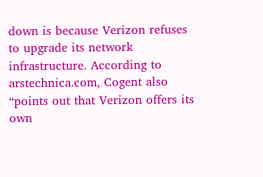down is because Verizon refuses to upgrade its network infrastructure. According to arstechnica.com, Cogent also “points out that Verizon offers its own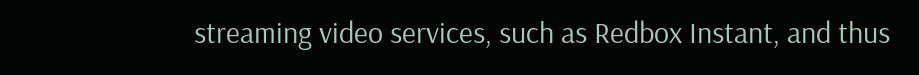streaming video services, such as Redbox Instant, and thus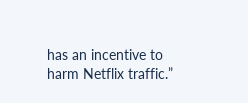has an incentive to harm Netflix traffic.”